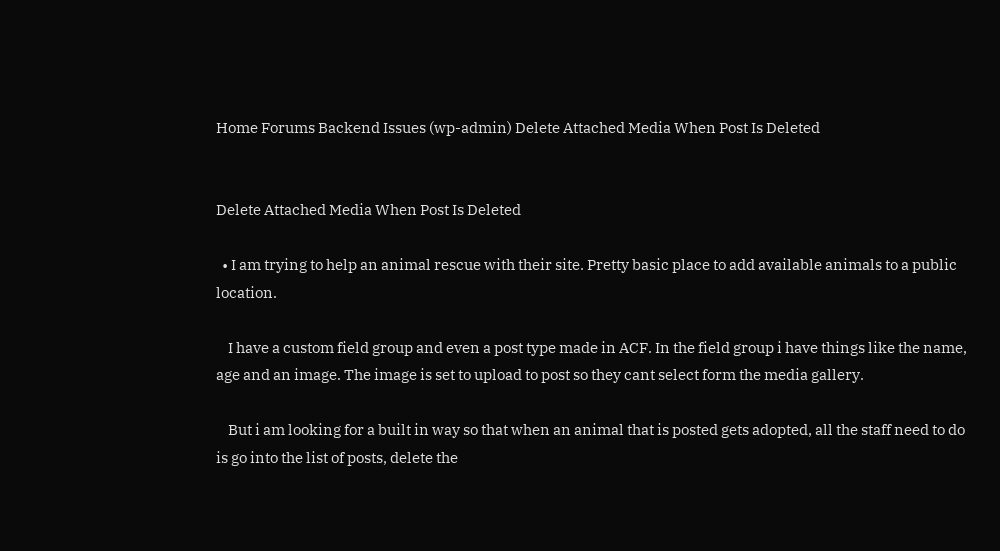Home Forums Backend Issues (wp-admin) Delete Attached Media When Post Is Deleted


Delete Attached Media When Post Is Deleted

  • I am trying to help an animal rescue with their site. Pretty basic place to add available animals to a public location.

    I have a custom field group and even a post type made in ACF. In the field group i have things like the name, age and an image. The image is set to upload to post so they cant select form the media gallery.

    But i am looking for a built in way so that when an animal that is posted gets adopted, all the staff need to do is go into the list of posts, delete the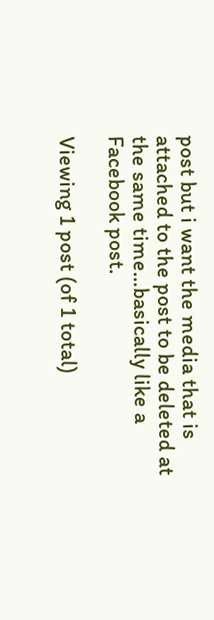post but i want the media that is attached to the post to be deleted at the same time…basically like a Facebook post.

Viewing 1 post (of 1 total)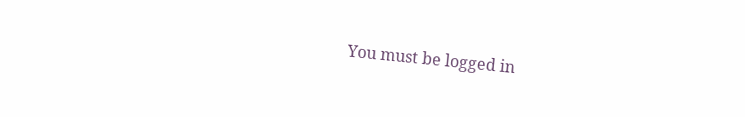You must be logged in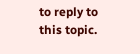to reply to this topic.